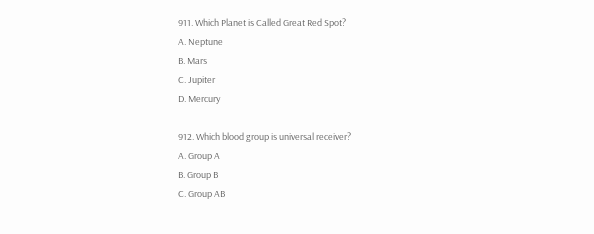911. Which Planet is Called Great Red Spot?
A. Neptune
B. Mars
C. Jupiter
D. Mercury

912. Which blood group is universal receiver?
A. Group A
B. Group B
C. Group AB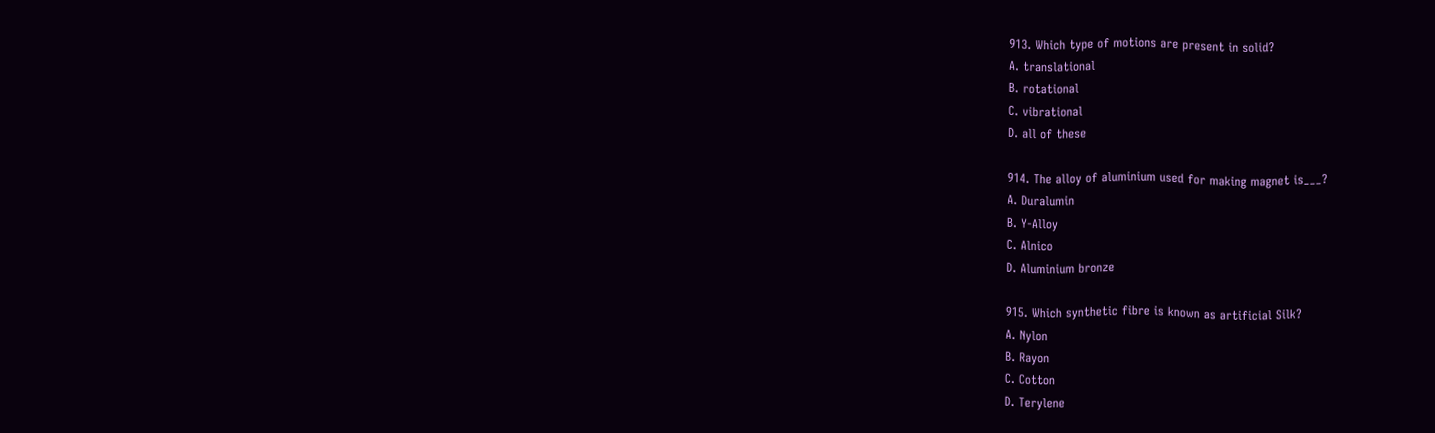913. Which type of motions are present in solid?
A. translational
B. rotational
C. vibrational
D. all of these

914. The alloy of aluminium used for making magnet is___?
A. Duralumin
B. Y-Alloy
C. Alnico
D. Aluminium bronze

915. Which synthetic fibre is known as artificial Silk?
A. Nylon
B. Rayon
C. Cotton
D. Terylene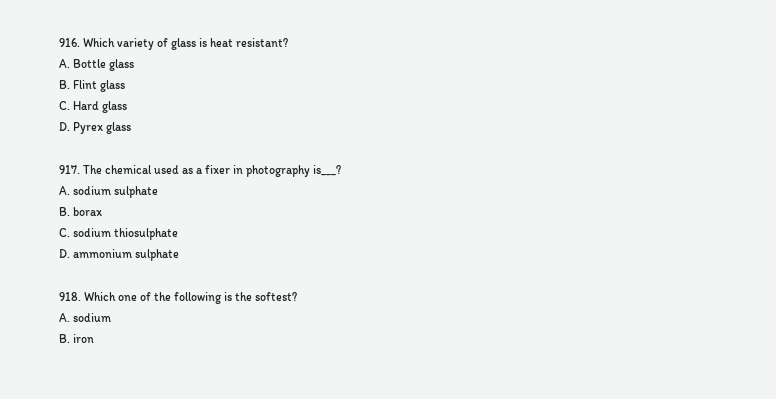916. Which variety of glass is heat resistant?
A. Bottle glass
B. Flint glass
C. Hard glass
D. Pyrex glass

917. The chemical used as a fixer in photography is___?
A. sodium sulphate
B. borax
C. sodium thiosulphate
D. ammonium sulphate

918. Which one of the following is the softest?
A. sodium
B. iron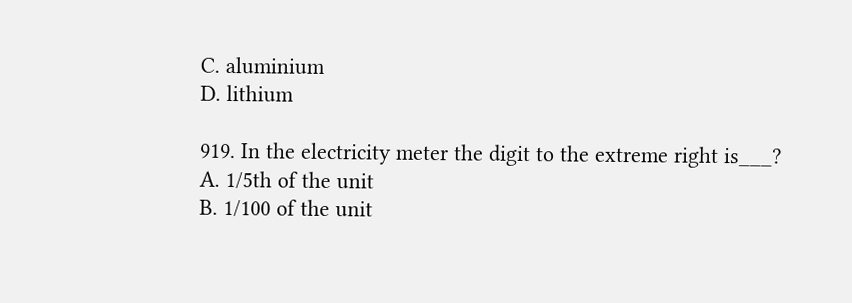C. aluminium
D. lithium

919. In the electricity meter the digit to the extreme right is___?
A. 1/5th of the unit
B. 1/100 of the unit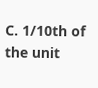C. 1/10th of the unit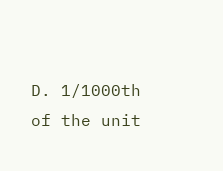D. 1/1000th of the unit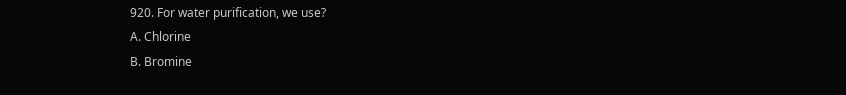920. For water purification, we use?
A. Chlorine
B. Bromine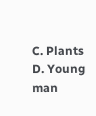C. Plants
D. Young man